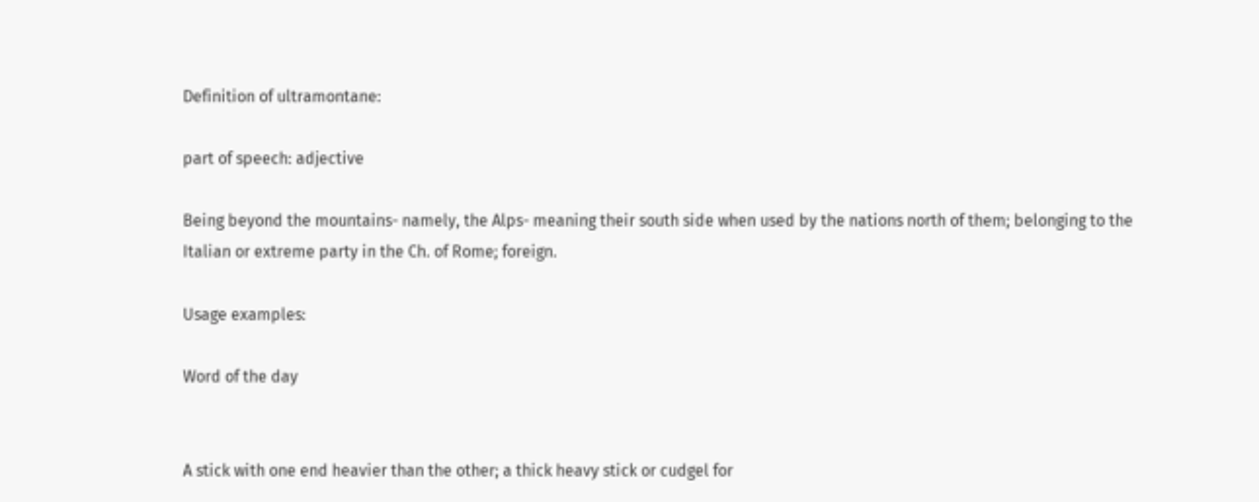Definition of ultramontane:

part of speech: adjective

Being beyond the mountains- namely, the Alps- meaning their south side when used by the nations north of them; belonging to the Italian or extreme party in the Ch. of Rome; foreign.

Usage examples:

Word of the day


A stick with one end heavier than the other; a thick heavy stick or cudgel for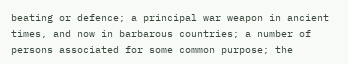beating or defence; a principal war weapon in ancient times, and now in barbarous countries; a number of persons associated for some common purpose; the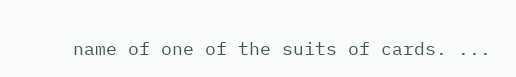name of one of the suits of cards. ...